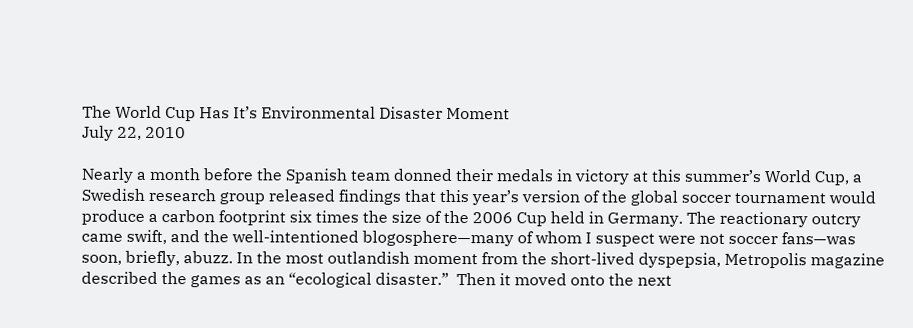The World Cup Has It’s Environmental Disaster Moment
July 22, 2010

Nearly a month before the Spanish team donned their medals in victory at this summer’s World Cup, a Swedish research group released findings that this year’s version of the global soccer tournament would produce a carbon footprint six times the size of the 2006 Cup held in Germany. The reactionary outcry came swift, and the well-intentioned blogosphere—many of whom I suspect were not soccer fans—was soon, briefly, abuzz. In the most outlandish moment from the short-lived dyspepsia, Metropolis magazine described the games as an “ecological disaster.”  Then it moved onto the next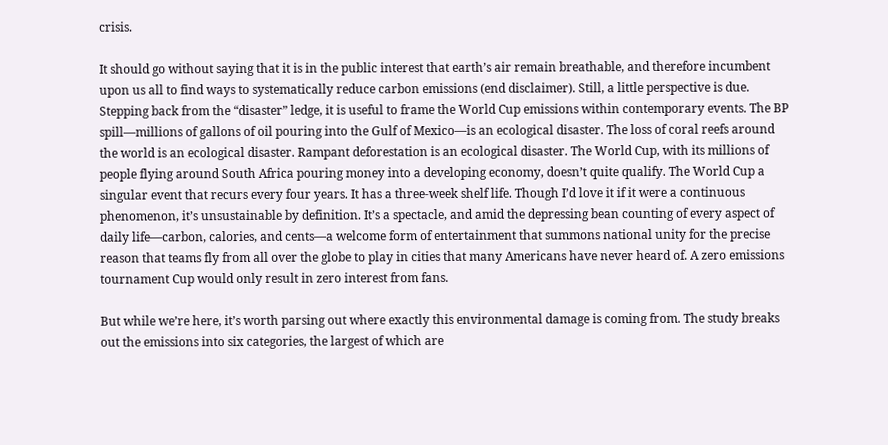crisis.

It should go without saying that it is in the public interest that earth’s air remain breathable, and therefore incumbent upon us all to find ways to systematically reduce carbon emissions (end disclaimer). Still, a little perspective is due. Stepping back from the “disaster” ledge, it is useful to frame the World Cup emissions within contemporary events. The BP spill—millions of gallons of oil pouring into the Gulf of Mexico—is an ecological disaster. The loss of coral reefs around the world is an ecological disaster. Rampant deforestation is an ecological disaster. The World Cup, with its millions of people flying around South Africa pouring money into a developing economy, doesn’t quite qualify. The World Cup a singular event that recurs every four years. It has a three-week shelf life. Though I’d love it if it were a continuous phenomenon, it’s unsustainable by definition. It’s a spectacle, and amid the depressing bean counting of every aspect of daily life—carbon, calories, and cents—a welcome form of entertainment that summons national unity for the precise reason that teams fly from all over the globe to play in cities that many Americans have never heard of. A zero emissions tournament Cup would only result in zero interest from fans.

But while we’re here, it’s worth parsing out where exactly this environmental damage is coming from. The study breaks out the emissions into six categories, the largest of which are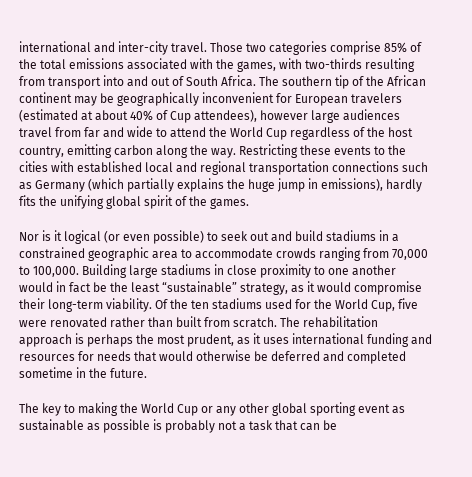international and inter-city travel. Those two categories comprise 85% of the total emissions associated with the games, with two-thirds resulting from transport into and out of South Africa. The southern tip of the African continent may be geographically inconvenient for European travelers (estimated at about 40% of Cup attendees), however large audiences travel from far and wide to attend the World Cup regardless of the host country, emitting carbon along the way. Restricting these events to the cities with established local and regional transportation connections such as Germany (which partially explains the huge jump in emissions), hardly fits the unifying global spirit of the games.

Nor is it logical (or even possible) to seek out and build stadiums in a constrained geographic area to accommodate crowds ranging from 70,000 to 100,000. Building large stadiums in close proximity to one another would in fact be the least “sustainable” strategy, as it would compromise their long-term viability. Of the ten stadiums used for the World Cup, five were renovated rather than built from scratch. The rehabilitation approach is perhaps the most prudent, as it uses international funding and resources for needs that would otherwise be deferred and completed sometime in the future.

The key to making the World Cup or any other global sporting event as sustainable as possible is probably not a task that can be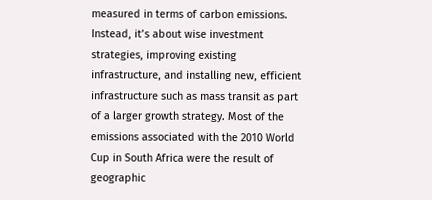measured in terms of carbon emissions. Instead, it’s about wise investment strategies, improving existing infrastructure, and installing new, efficient infrastructure such as mass transit as part of a larger growth strategy. Most of the emissions associated with the 2010 World Cup in South Africa were the result of geographic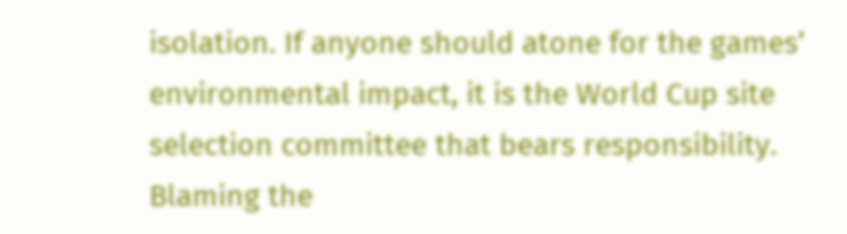isolation. If anyone should atone for the games’ environmental impact, it is the World Cup site selection committee that bears responsibility. Blaming the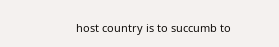host country is to succumb to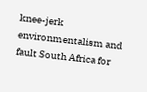knee-jerk environmentalism and fault South Africa for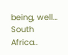being, well… South Africa..